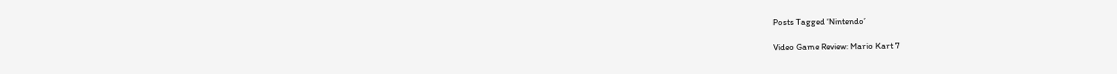Posts Tagged ‘Nintendo’

Video Game Review: Mario Kart 7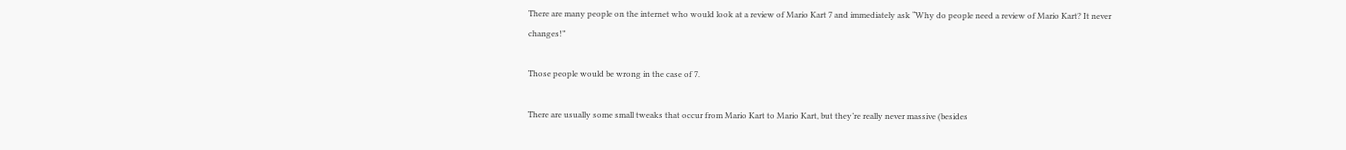There are many people on the internet who would look at a review of Mario Kart 7 and immediately ask “Why do people need a review of Mario Kart? It never changes!”

Those people would be wrong in the case of 7.

There are usually some small tweaks that occur from Mario Kart to Mario Kart, but they’re really never massive (besides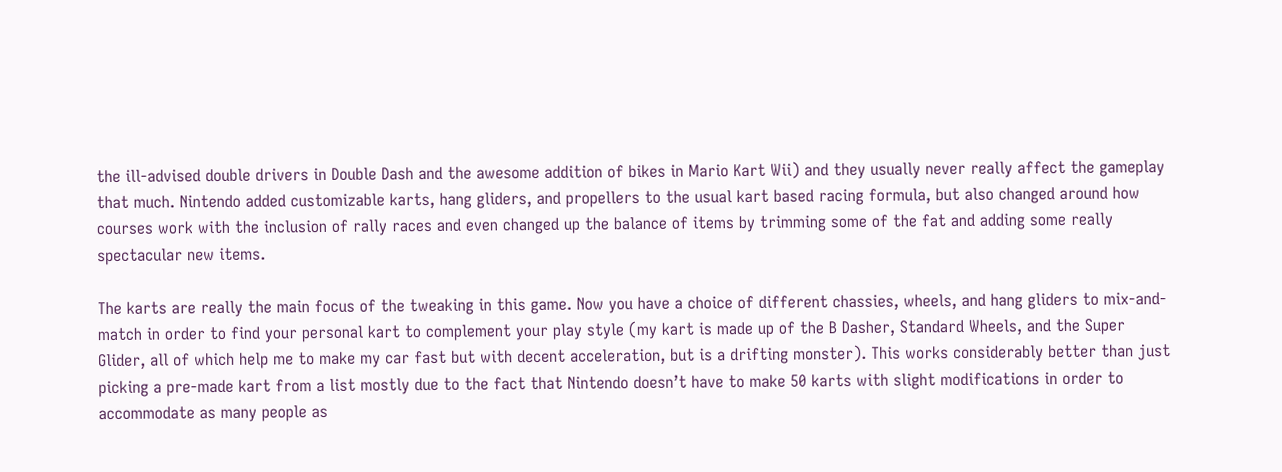the ill-advised double drivers in Double Dash and the awesome addition of bikes in Mario Kart Wii) and they usually never really affect the gameplay that much. Nintendo added customizable karts, hang gliders, and propellers to the usual kart based racing formula, but also changed around how courses work with the inclusion of rally races and even changed up the balance of items by trimming some of the fat and adding some really spectacular new items.

The karts are really the main focus of the tweaking in this game. Now you have a choice of different chassies, wheels, and hang gliders to mix-and-match in order to find your personal kart to complement your play style (my kart is made up of the B Dasher, Standard Wheels, and the Super Glider, all of which help me to make my car fast but with decent acceleration, but is a drifting monster). This works considerably better than just picking a pre-made kart from a list mostly due to the fact that Nintendo doesn’t have to make 50 karts with slight modifications in order to accommodate as many people as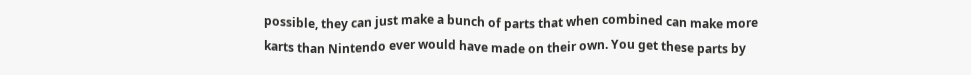possible, they can just make a bunch of parts that when combined can make more karts than Nintendo ever would have made on their own. You get these parts by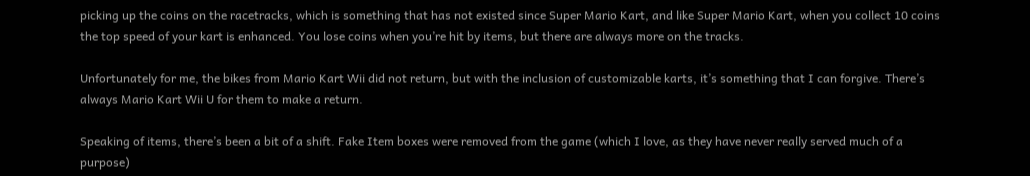picking up the coins on the racetracks, which is something that has not existed since Super Mario Kart, and like Super Mario Kart, when you collect 10 coins the top speed of your kart is enhanced. You lose coins when you’re hit by items, but there are always more on the tracks.

Unfortunately for me, the bikes from Mario Kart Wii did not return, but with the inclusion of customizable karts, it’s something that I can forgive. There’s always Mario Kart Wii U for them to make a return.

Speaking of items, there’s been a bit of a shift. Fake Item boxes were removed from the game (which I love, as they have never really served much of a purpose)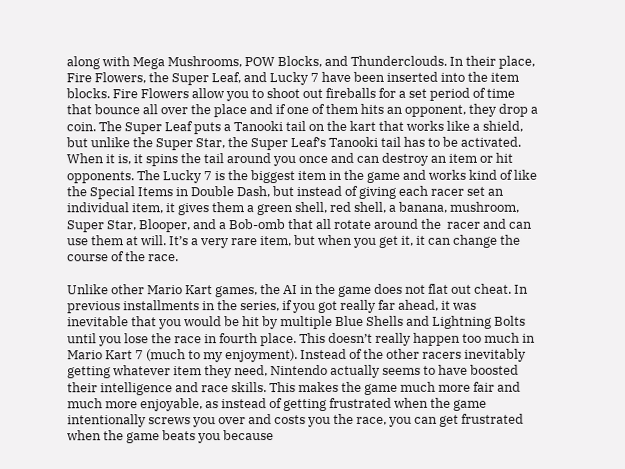along with Mega Mushrooms, POW Blocks, and Thunderclouds. In their place, Fire Flowers, the Super Leaf, and Lucky 7 have been inserted into the item blocks. Fire Flowers allow you to shoot out fireballs for a set period of time that bounce all over the place and if one of them hits an opponent, they drop a coin. The Super Leaf puts a Tanooki tail on the kart that works like a shield, but unlike the Super Star, the Super Leaf’s Tanooki tail has to be activated. When it is, it spins the tail around you once and can destroy an item or hit opponents. The Lucky 7 is the biggest item in the game and works kind of like the Special Items in Double Dash, but instead of giving each racer set an individual item, it gives them a green shell, red shell, a banana, mushroom, Super Star, Blooper, and a Bob-omb that all rotate around the  racer and can use them at will. It’s a very rare item, but when you get it, it can change the course of the race.

Unlike other Mario Kart games, the AI in the game does not flat out cheat. In previous installments in the series, if you got really far ahead, it was inevitable that you would be hit by multiple Blue Shells and Lightning Bolts until you lose the race in fourth place. This doesn’t really happen too much in Mario Kart 7 (much to my enjoyment). Instead of the other racers inevitably getting whatever item they need, Nintendo actually seems to have boosted their intelligence and race skills. This makes the game much more fair and much more enjoyable, as instead of getting frustrated when the game intentionally screws you over and costs you the race, you can get frustrated when the game beats you because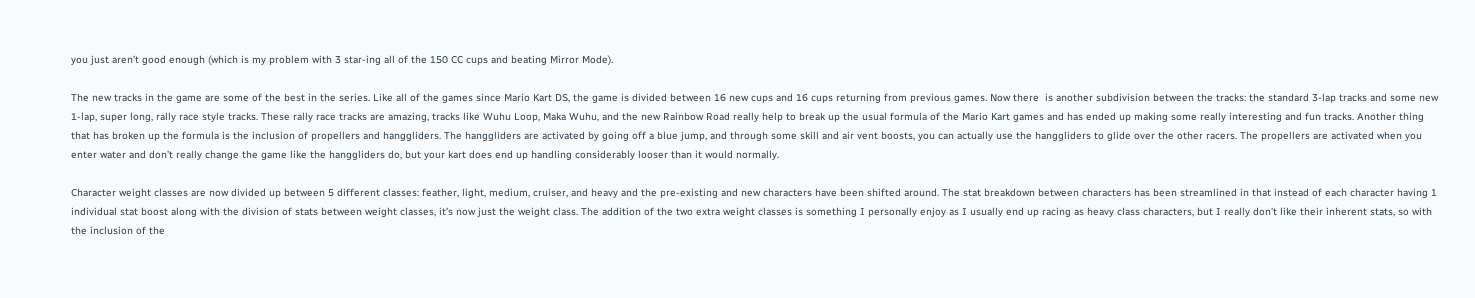you just aren’t good enough (which is my problem with 3 star-ing all of the 150 CC cups and beating Mirror Mode).

The new tracks in the game are some of the best in the series. Like all of the games since Mario Kart DS, the game is divided between 16 new cups and 16 cups returning from previous games. Now there  is another subdivision between the tracks: the standard 3-lap tracks and some new 1-lap, super long, rally race style tracks. These rally race tracks are amazing, tracks like Wuhu Loop, Maka Wuhu, and the new Rainbow Road really help to break up the usual formula of the Mario Kart games and has ended up making some really interesting and fun tracks. Another thing that has broken up the formula is the inclusion of propellers and hanggliders. The hanggliders are activated by going off a blue jump, and through some skill and air vent boosts, you can actually use the hanggliders to glide over the other racers. The propellers are activated when you enter water and don’t really change the game like the hanggliders do, but your kart does end up handling considerably looser than it would normally.

Character weight classes are now divided up between 5 different classes: feather, light, medium, cruiser, and heavy and the pre-existing and new characters have been shifted around. The stat breakdown between characters has been streamlined in that instead of each character having 1 individual stat boost along with the division of stats between weight classes, it’s now just the weight class. The addition of the two extra weight classes is something I personally enjoy as I usually end up racing as heavy class characters, but I really don’t like their inherent stats, so with the inclusion of the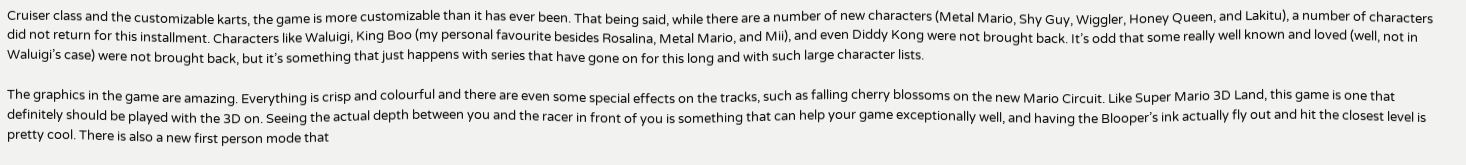Cruiser class and the customizable karts, the game is more customizable than it has ever been. That being said, while there are a number of new characters (Metal Mario, Shy Guy, Wiggler, Honey Queen, and Lakitu), a number of characters did not return for this installment. Characters like Waluigi, King Boo (my personal favourite besides Rosalina, Metal Mario, and Mii), and even Diddy Kong were not brought back. It’s odd that some really well known and loved (well, not in Waluigi’s case) were not brought back, but it’s something that just happens with series that have gone on for this long and with such large character lists.

The graphics in the game are amazing. Everything is crisp and colourful and there are even some special effects on the tracks, such as falling cherry blossoms on the new Mario Circuit. Like Super Mario 3D Land, this game is one that definitely should be played with the 3D on. Seeing the actual depth between you and the racer in front of you is something that can help your game exceptionally well, and having the Blooper’s ink actually fly out and hit the closest level is pretty cool. There is also a new first person mode that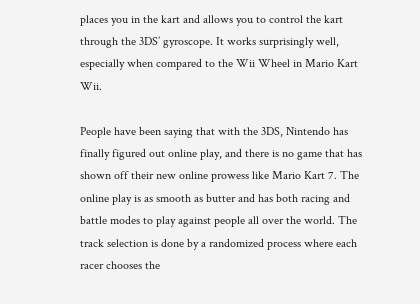places you in the kart and allows you to control the kart through the 3DS’ gyroscope. It works surprisingly well, especially when compared to the Wii Wheel in Mario Kart Wii.

People have been saying that with the 3DS, Nintendo has finally figured out online play, and there is no game that has shown off their new online prowess like Mario Kart 7. The online play is as smooth as butter and has both racing and battle modes to play against people all over the world. The track selection is done by a randomized process where each racer chooses the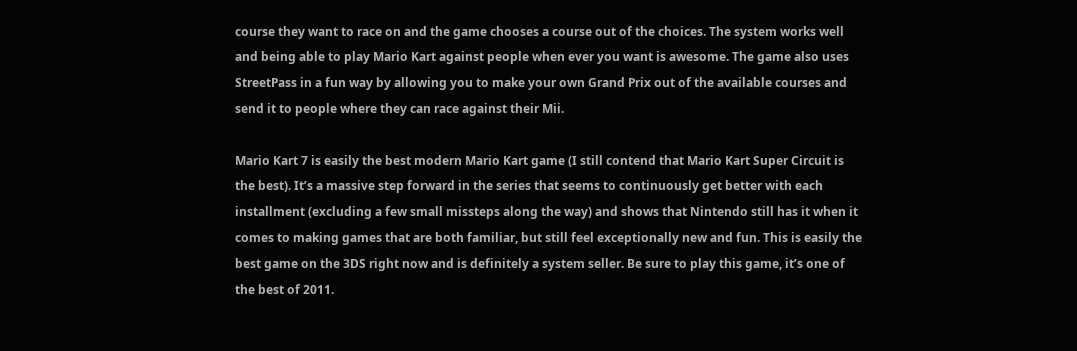course they want to race on and the game chooses a course out of the choices. The system works well and being able to play Mario Kart against people when ever you want is awesome. The game also uses StreetPass in a fun way by allowing you to make your own Grand Prix out of the available courses and send it to people where they can race against their Mii.

Mario Kart 7 is easily the best modern Mario Kart game (I still contend that Mario Kart Super Circuit is the best). It’s a massive step forward in the series that seems to continuously get better with each installment (excluding a few small missteps along the way) and shows that Nintendo still has it when it comes to making games that are both familiar, but still feel exceptionally new and fun. This is easily the best game on the 3DS right now and is definitely a system seller. Be sure to play this game, it’s one of the best of 2011.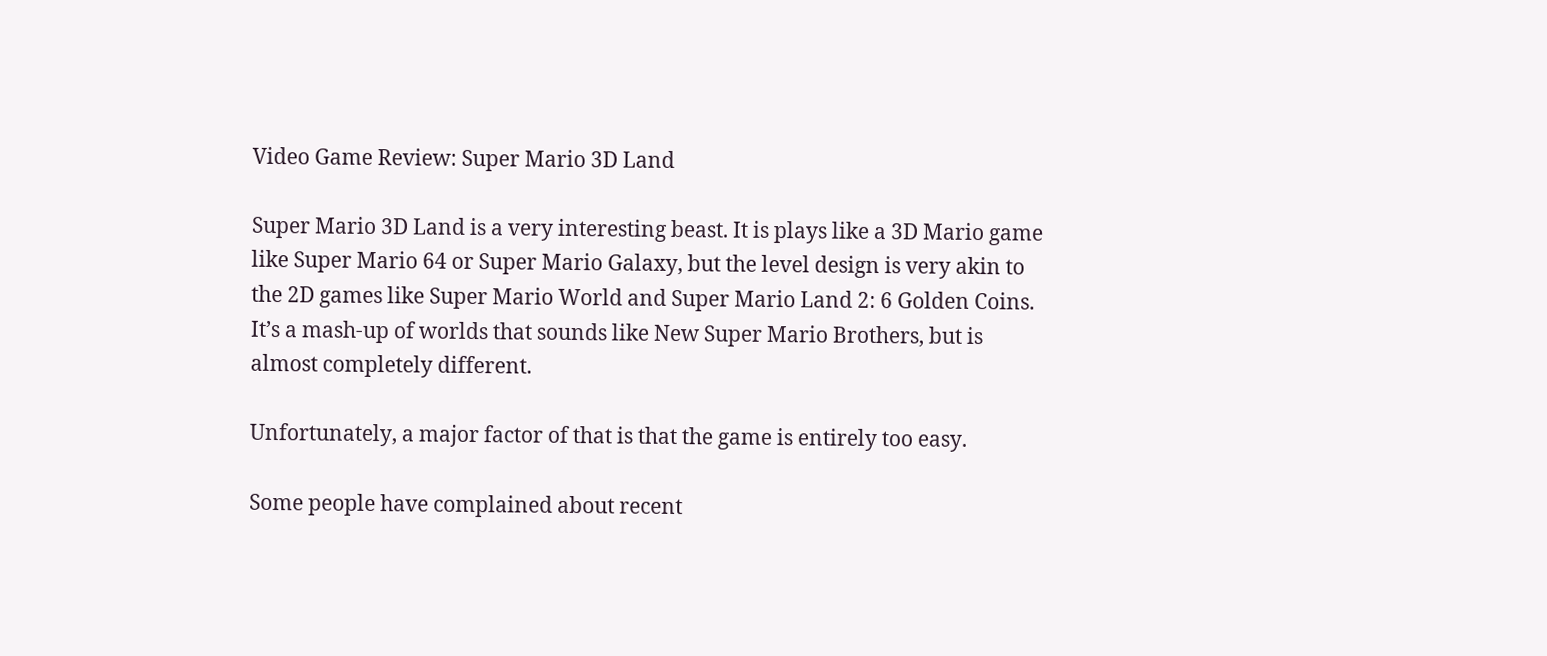Video Game Review: Super Mario 3D Land

Super Mario 3D Land is a very interesting beast. It is plays like a 3D Mario game like Super Mario 64 or Super Mario Galaxy, but the level design is very akin to the 2D games like Super Mario World and Super Mario Land 2: 6 Golden Coins. It’s a mash-up of worlds that sounds like New Super Mario Brothers, but is almost completely different.

Unfortunately, a major factor of that is that the game is entirely too easy.

Some people have complained about recent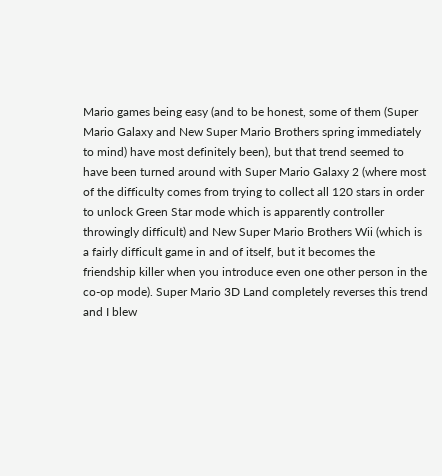Mario games being easy (and to be honest, some of them (Super Mario Galaxy and New Super Mario Brothers spring immediately to mind) have most definitely been), but that trend seemed to have been turned around with Super Mario Galaxy 2 (where most of the difficulty comes from trying to collect all 120 stars in order to unlock Green Star mode which is apparently controller throwingly difficult) and New Super Mario Brothers Wii (which is a fairly difficult game in and of itself, but it becomes the friendship killer when you introduce even one other person in the co-op mode). Super Mario 3D Land completely reverses this trend and I blew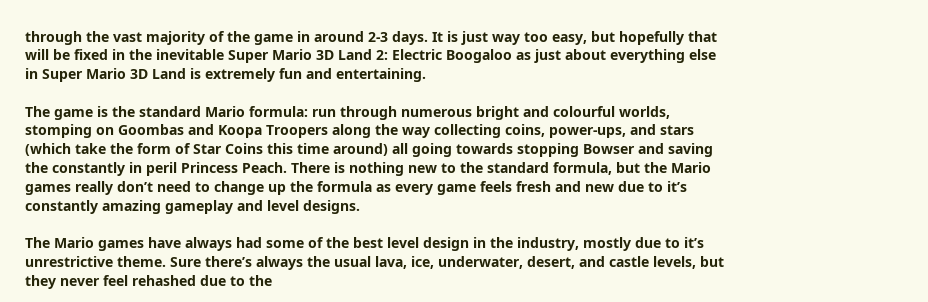through the vast majority of the game in around 2-3 days. It is just way too easy, but hopefully that will be fixed in the inevitable Super Mario 3D Land 2: Electric Boogaloo as just about everything else in Super Mario 3D Land is extremely fun and entertaining.

The game is the standard Mario formula: run through numerous bright and colourful worlds, stomping on Goombas and Koopa Troopers along the way collecting coins, power-ups, and stars (which take the form of Star Coins this time around) all going towards stopping Bowser and saving the constantly in peril Princess Peach. There is nothing new to the standard formula, but the Mario games really don’t need to change up the formula as every game feels fresh and new due to it’s constantly amazing gameplay and level designs.

The Mario games have always had some of the best level design in the industry, mostly due to it’s unrestrictive theme. Sure there’s always the usual lava, ice, underwater, desert, and castle levels, but they never feel rehashed due to the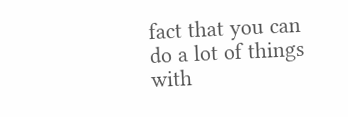fact that you can do a lot of things with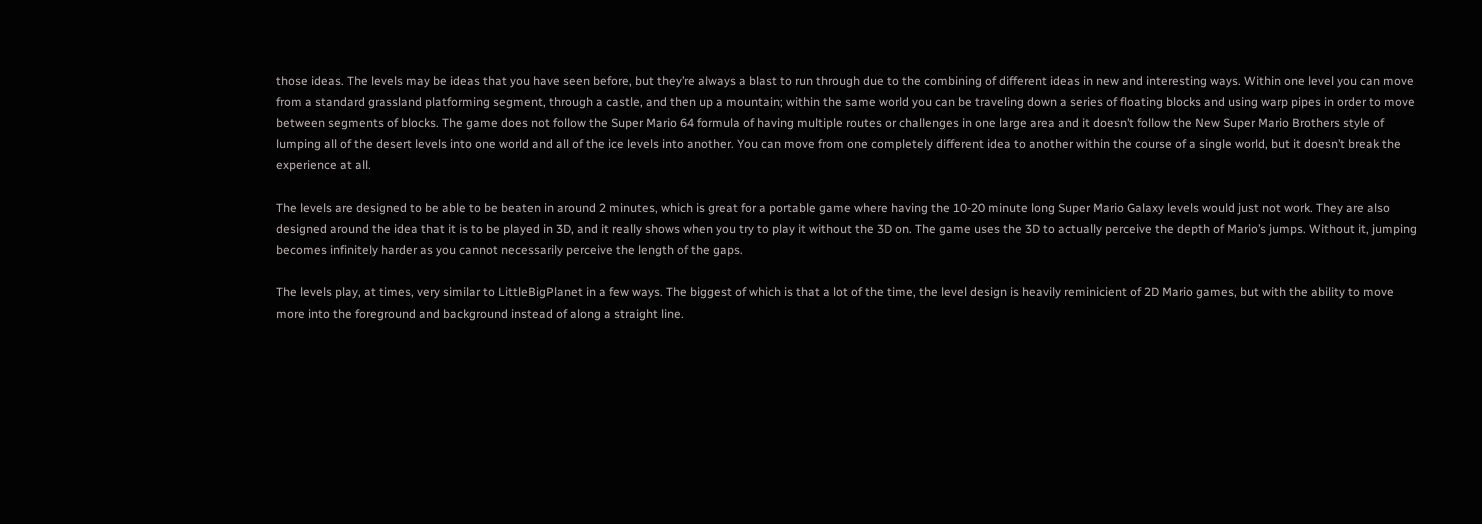those ideas. The levels may be ideas that you have seen before, but they’re always a blast to run through due to the combining of different ideas in new and interesting ways. Within one level you can move from a standard grassland platforming segment, through a castle, and then up a mountain; within the same world you can be traveling down a series of floating blocks and using warp pipes in order to move between segments of blocks. The game does not follow the Super Mario 64 formula of having multiple routes or challenges in one large area and it doesn’t follow the New Super Mario Brothers style of lumping all of the desert levels into one world and all of the ice levels into another. You can move from one completely different idea to another within the course of a single world, but it doesn’t break the experience at all.

The levels are designed to be able to be beaten in around 2 minutes, which is great for a portable game where having the 10-20 minute long Super Mario Galaxy levels would just not work. They are also designed around the idea that it is to be played in 3D, and it really shows when you try to play it without the 3D on. The game uses the 3D to actually perceive the depth of Mario’s jumps. Without it, jumping becomes infinitely harder as you cannot necessarily perceive the length of the gaps.

The levels play, at times, very similar to LittleBigPlanet in a few ways. The biggest of which is that a lot of the time, the level design is heavily reminicient of 2D Mario games, but with the ability to move more into the foreground and background instead of along a straight line.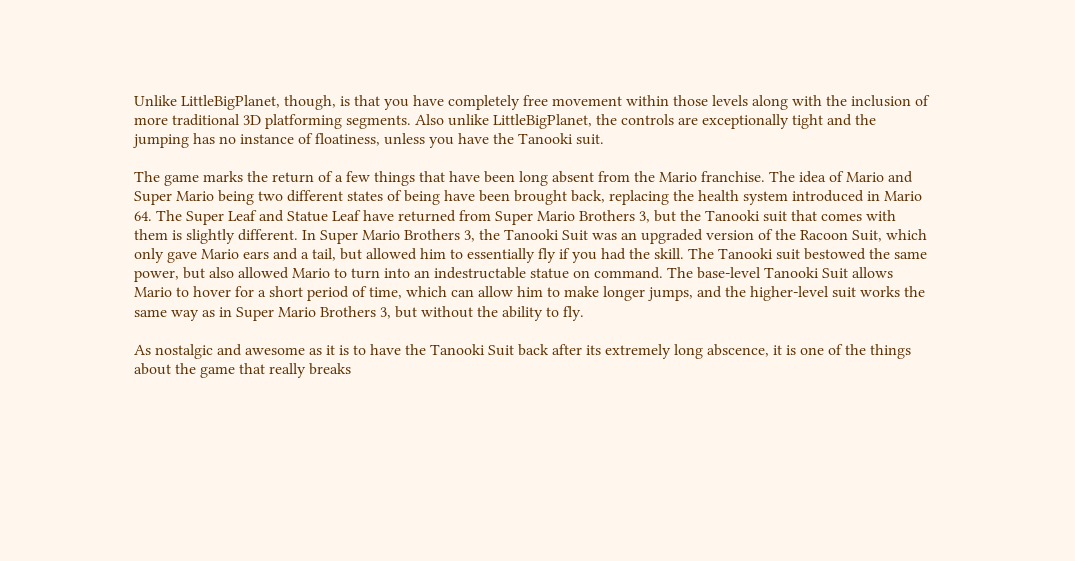Unlike LittleBigPlanet, though, is that you have completely free movement within those levels along with the inclusion of more traditional 3D platforming segments. Also unlike LittleBigPlanet, the controls are exceptionally tight and the jumping has no instance of floatiness, unless you have the Tanooki suit.

The game marks the return of a few things that have been long absent from the Mario franchise. The idea of Mario and Super Mario being two different states of being have been brought back, replacing the health system introduced in Mario 64. The Super Leaf and Statue Leaf have returned from Super Mario Brothers 3, but the Tanooki suit that comes with them is slightly different. In Super Mario Brothers 3, the Tanooki Suit was an upgraded version of the Racoon Suit, which only gave Mario ears and a tail, but allowed him to essentially fly if you had the skill. The Tanooki suit bestowed the same power, but also allowed Mario to turn into an indestructable statue on command. The base-level Tanooki Suit allows Mario to hover for a short period of time, which can allow him to make longer jumps, and the higher-level suit works the same way as in Super Mario Brothers 3, but without the ability to fly.

As nostalgic and awesome as it is to have the Tanooki Suit back after its extremely long abscence, it is one of the things about the game that really breaks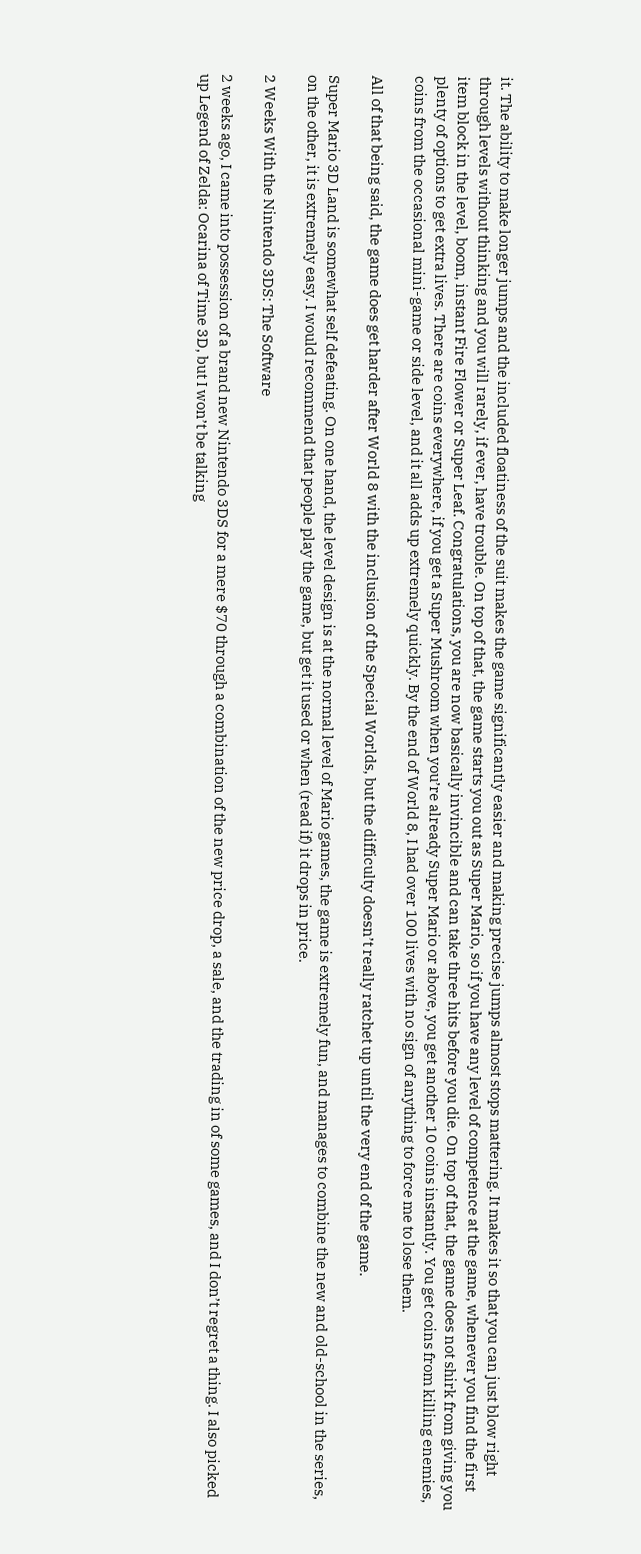it. The ability to make longer jumps and the included floatiness of the suit makes the game significantly easier and making precise jumps almost stops mattering. It makes it so that you can just blow right through levels without thinking and you will rarely, if ever, have trouble. On top of that, the game starts you out as Super Mario, so if you have any level of competence at the game, whenever you find the first item block in the level, boom, instant Fire Flower or Super Leaf. Congratulations, you are now basically invincible and can take three hits before you die. On top of that, the game does not shirk from giving you plenty of options to get extra lives. There are coins everywhere, if you get a Super Mushroom when you’re already Super Mario or above, you get another 10 coins instantly. You get coins from killing enemies, coins from the occasional mini-game or side level, and it all adds up extremely quickly. By the end of World 8, I had over 100 lives with no sign of anything to force me to lose them.

All of that being said, the game does get harder after World 8 with the inclusion of the Special Worlds, but the difficulty doesn’t really ratchet up until the very end of the game.

Super Mario 3D Land is somewhat self defeating. On one hand, the level design is at the normal level of Mario games, the game is extremely fun, and manages to combine the new and old-school in the series, on the other, it is extremely easy. I would recommend that people play the game, but get it used or when (read if) it drops in price.

2 Weeks With the Nintendo 3DS: The Software

2 weeks ago, I came into possession of a brand new Nintendo 3DS for a mere $70 through a combination of the new price drop, a sale, and the trading in of some games, and I don’t regret a thing. I also picked up Legend of Zelda: Ocarina of Time 3D, but I won’t be talking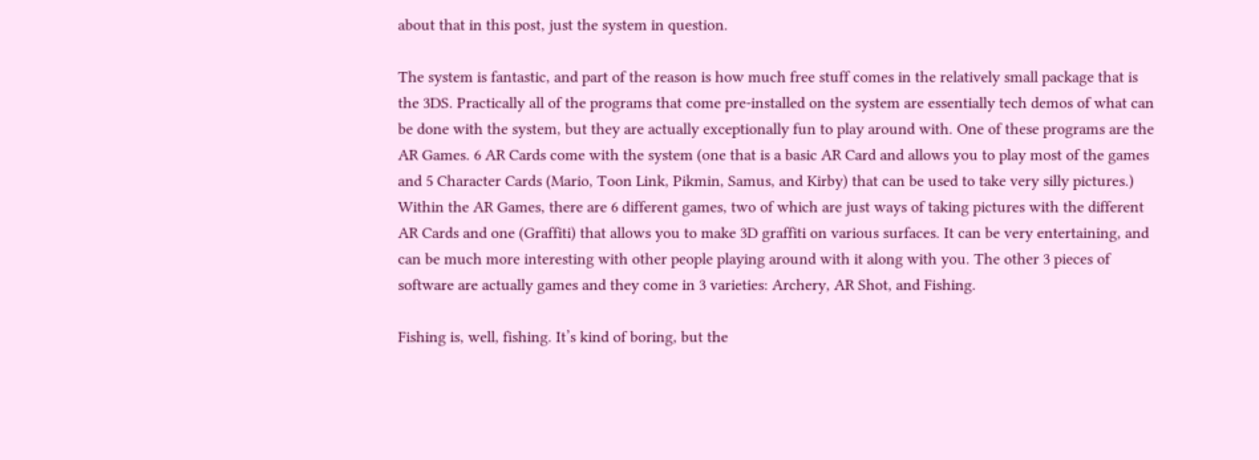about that in this post, just the system in question.

The system is fantastic, and part of the reason is how much free stuff comes in the relatively small package that is the 3DS. Practically all of the programs that come pre-installed on the system are essentially tech demos of what can be done with the system, but they are actually exceptionally fun to play around with. One of these programs are the AR Games. 6 AR Cards come with the system (one that is a basic AR Card and allows you to play most of the games and 5 Character Cards (Mario, Toon Link, Pikmin, Samus, and Kirby) that can be used to take very silly pictures.) Within the AR Games, there are 6 different games, two of which are just ways of taking pictures with the different AR Cards and one (Graffiti) that allows you to make 3D graffiti on various surfaces. It can be very entertaining, and can be much more interesting with other people playing around with it along with you. The other 3 pieces of software are actually games and they come in 3 varieties: Archery, AR Shot, and Fishing.

Fishing is, well, fishing. It’s kind of boring, but the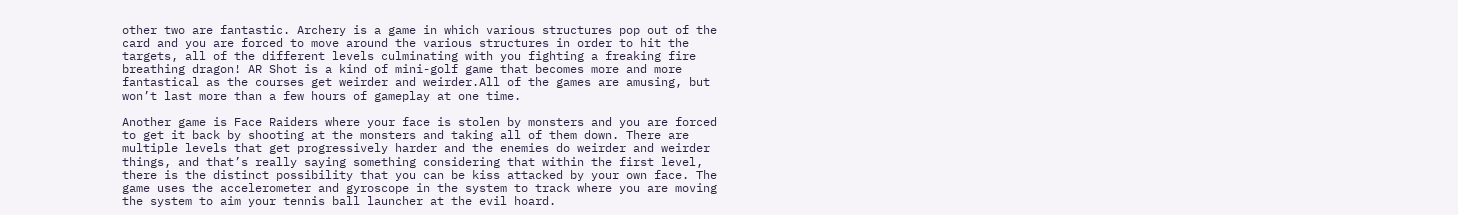other two are fantastic. Archery is a game in which various structures pop out of the card and you are forced to move around the various structures in order to hit the targets, all of the different levels culminating with you fighting a freaking fire breathing dragon! AR Shot is a kind of mini-golf game that becomes more and more fantastical as the courses get weirder and weirder.All of the games are amusing, but won’t last more than a few hours of gameplay at one time.

Another game is Face Raiders where your face is stolen by monsters and you are forced to get it back by shooting at the monsters and taking all of them down. There are multiple levels that get progressively harder and the enemies do weirder and weirder things, and that’s really saying something considering that within the first level, there is the distinct possibility that you can be kiss attacked by your own face. The game uses the accelerometer and gyroscope in the system to track where you are moving the system to aim your tennis ball launcher at the evil hoard.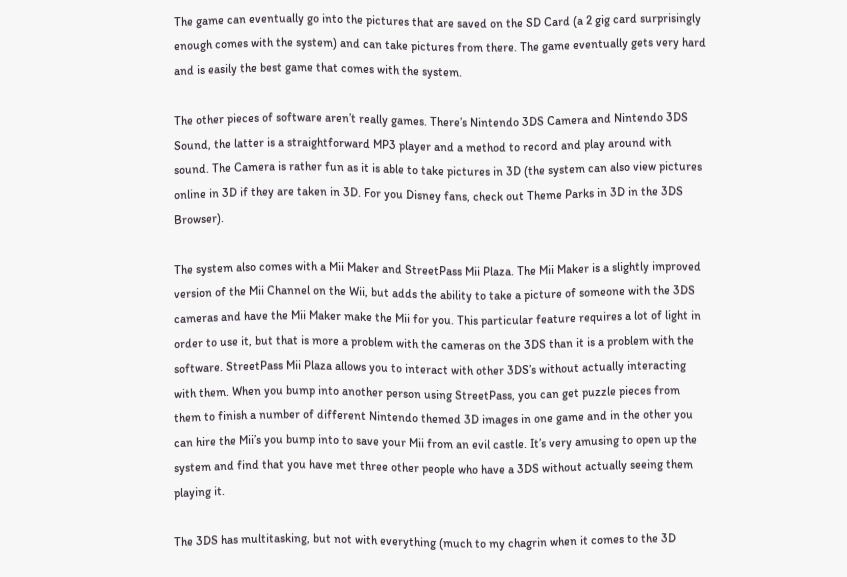The game can eventually go into the pictures that are saved on the SD Card (a 2 gig card surprisingly enough comes with the system) and can take pictures from there. The game eventually gets very hard and is easily the best game that comes with the system.

The other pieces of software aren’t really games. There’s Nintendo 3DS Camera and Nintendo 3DS Sound, the latter is a straightforward MP3 player and a method to record and play around with sound. The Camera is rather fun as it is able to take pictures in 3D (the system can also view pictures online in 3D if they are taken in 3D. For you Disney fans, check out Theme Parks in 3D in the 3DS Browser).

The system also comes with a Mii Maker and StreetPass Mii Plaza. The Mii Maker is a slightly improved version of the Mii Channel on the Wii, but adds the ability to take a picture of someone with the 3DS cameras and have the Mii Maker make the Mii for you. This particular feature requires a lot of light in order to use it, but that is more a problem with the cameras on the 3DS than it is a problem with the software. StreetPass Mii Plaza allows you to interact with other 3DS’s without actually interacting with them. When you bump into another person using StreetPass, you can get puzzle pieces from them to finish a number of different Nintendo themed 3D images in one game and in the other you can hire the Mii’s you bump into to save your Mii from an evil castle. It’s very amusing to open up the system and find that you have met three other people who have a 3DS without actually seeing them playing it.

The 3DS has multitasking, but not with everything (much to my chagrin when it comes to the 3D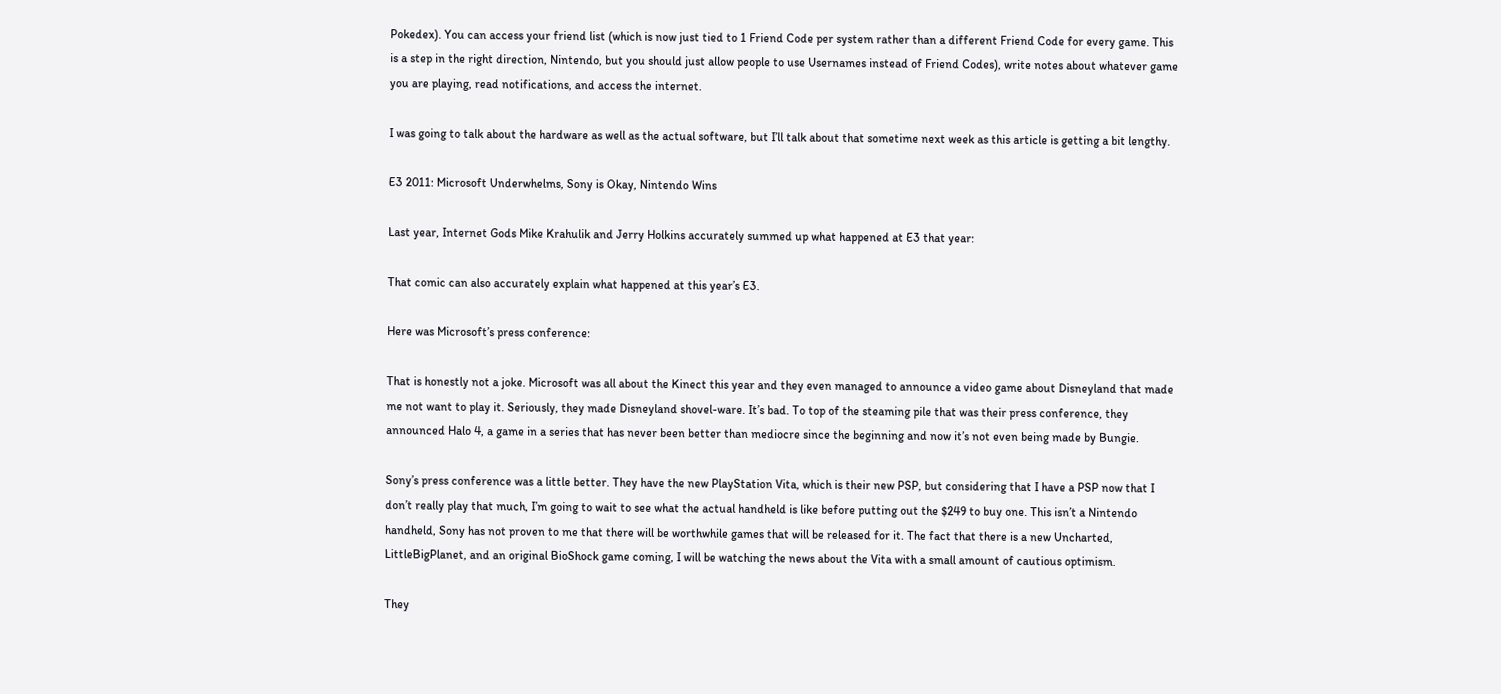Pokedex). You can access your friend list (which is now just tied to 1 Friend Code per system rather than a different Friend Code for every game. This is a step in the right direction, Nintendo, but you should just allow people to use Usernames instead of Friend Codes), write notes about whatever game you are playing, read notifications, and access the internet.

I was going to talk about the hardware as well as the actual software, but I’ll talk about that sometime next week as this article is getting a bit lengthy.

E3 2011: Microsoft Underwhelms, Sony is Okay, Nintendo Wins

Last year, Internet Gods Mike Krahulik and Jerry Holkins accurately summed up what happened at E3 that year:

That comic can also accurately explain what happened at this year’s E3.

Here was Microsoft’s press conference:

That is honestly not a joke. Microsoft was all about the Kinect this year and they even managed to announce a video game about Disneyland that made me not want to play it. Seriously, they made Disneyland shovel-ware. It’s bad. To top of the steaming pile that was their press conference, they announced Halo 4, a game in a series that has never been better than mediocre since the beginning and now it’s not even being made by Bungie.

Sony’s press conference was a little better. They have the new PlayStation Vita, which is their new PSP, but considering that I have a PSP now that I don’t really play that much, I’m going to wait to see what the actual handheld is like before putting out the $249 to buy one. This isn’t a Nintendo handheld, Sony has not proven to me that there will be worthwhile games that will be released for it. The fact that there is a new Uncharted, LittleBigPlanet, and an original BioShock game coming, I will be watching the news about the Vita with a small amount of cautious optimism.

They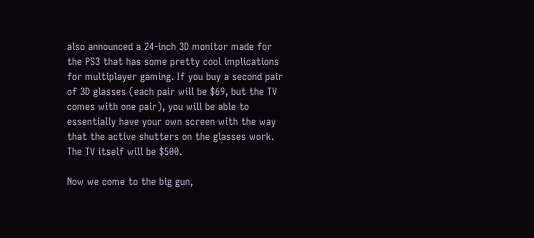also announced a 24-inch 3D monitor made for the PS3 that has some pretty cool implications for multiplayer gaming. If you buy a second pair of 3D glasses (each pair will be $69, but the TV comes with one pair), you will be able to essentially have your own screen with the way that the active shutters on the glasses work. The TV itself will be $500.

Now we come to the big gun,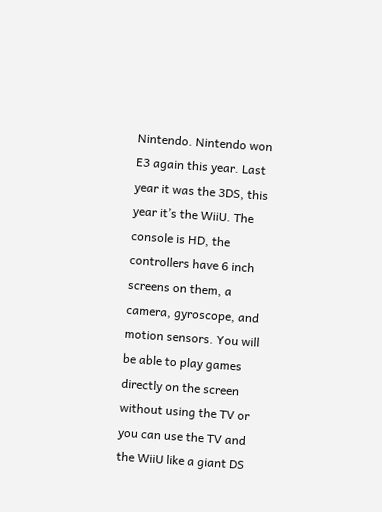Nintendo. Nintendo won E3 again this year. Last year it was the 3DS, this year it’s the WiiU. The console is HD, the controllers have 6 inch screens on them, a camera, gyroscope, and motion sensors. You will be able to play games directly on the screen without using the TV or you can use the TV and the WiiU like a giant DS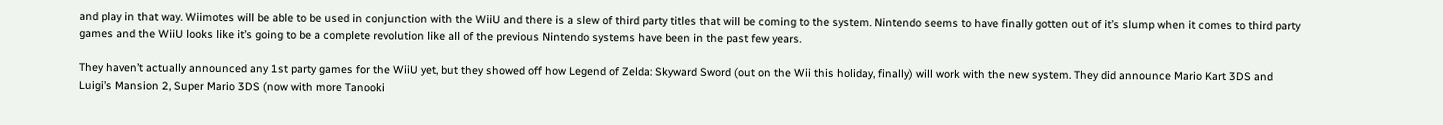and play in that way. Wiimotes will be able to be used in conjunction with the WiiU and there is a slew of third party titles that will be coming to the system. Nintendo seems to have finally gotten out of it’s slump when it comes to third party games and the WiiU looks like it’s going to be a complete revolution like all of the previous Nintendo systems have been in the past few years.

They haven’t actually announced any 1st party games for the WiiU yet, but they showed off how Legend of Zelda: Skyward Sword (out on the Wii this holiday, finally) will work with the new system. They did announce Mario Kart 3DS and Luigi’s Mansion 2, Super Mario 3DS (now with more Tanooki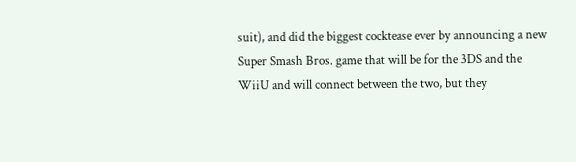suit), and did the biggest cocktease ever by announcing a new Super Smash Bros. game that will be for the 3DS and the WiiU and will connect between the two, but they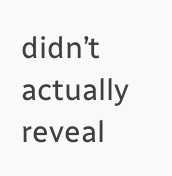didn’t actually reveal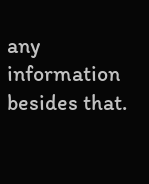any information besides that.